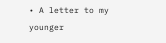• A letter to my younger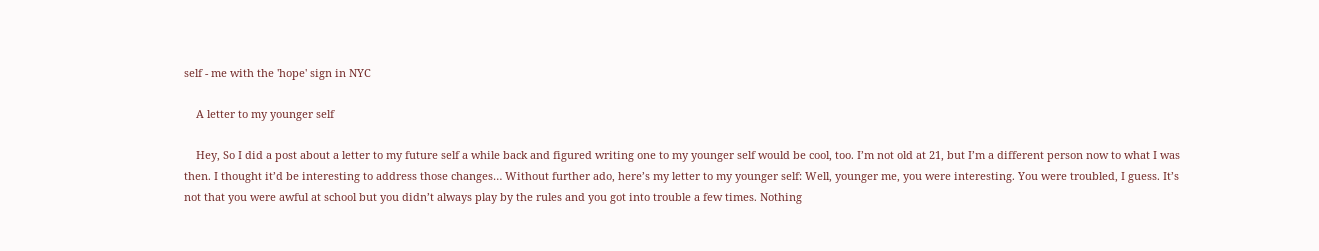self - me with the 'hope' sign in NYC

    A letter to my younger self

    Hey, So I did a post about a letter to my future self a while back and figured writing one to my younger self would be cool, too. I’m not old at 21, but I’m a different person now to what I was then. I thought it’d be interesting to address those changes… Without further ado, here’s my letter to my younger self: Well, younger me, you were interesting. You were troubled, I guess. It’s not that you were awful at school but you didn’t always play by the rules and you got into trouble a few times. Nothing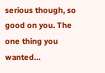serious though, so good on you. The one thing you wanted…